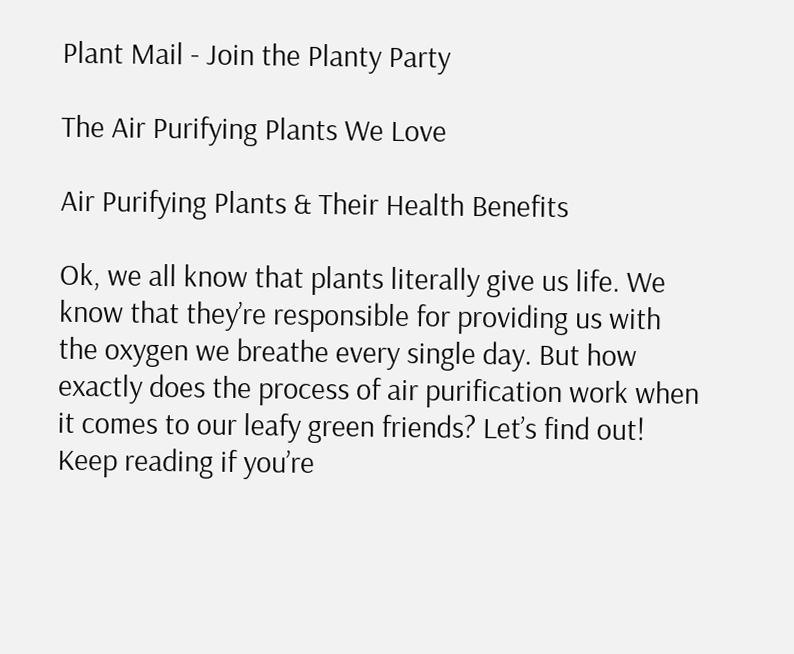Plant Mail - Join the Planty Party

The Air Purifying Plants We Love

Air Purifying Plants & Their Health Benefits

Ok, we all know that plants literally give us life. We know that they’re responsible for providing us with the oxygen we breathe every single day. But how exactly does the process of air purification work when it comes to our leafy green friends? Let’s find out! Keep reading if you’re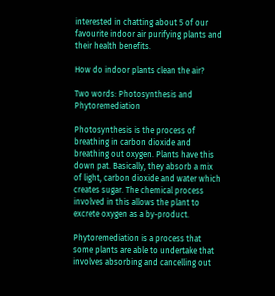interested in chatting about 5 of our favourite indoor air purifying plants and their health benefits.

How do indoor plants clean the air?

Two words: Photosynthesis and Phytoremediation

Photosynthesis is the process of breathing in carbon dioxide and breathing out oxygen. Plants have this down pat. Basically, they absorb a mix of light, carbon dioxide and water which creates sugar. The chemical process involved in this allows the plant to excrete oxygen as a by-product.

Phytoremediation is a process that some plants are able to undertake that involves absorbing and cancelling out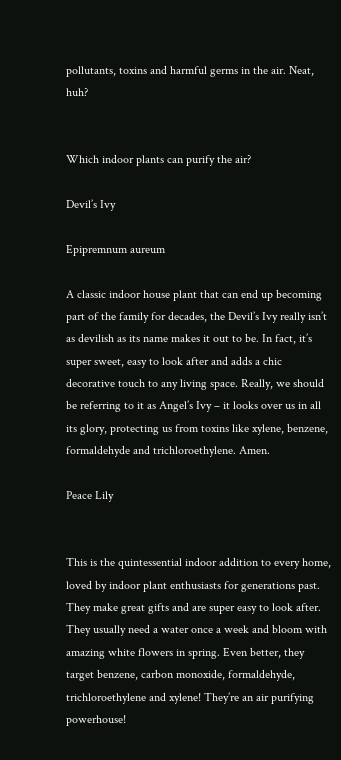pollutants, toxins and harmful germs in the air. Neat, huh?


Which indoor plants can purify the air?

Devil’s Ivy

Epipremnum aureum

A classic indoor house plant that can end up becoming part of the family for decades, the Devil’s Ivy really isn’t as devilish as its name makes it out to be. In fact, it’s super sweet, easy to look after and adds a chic decorative touch to any living space. Really, we should be referring to it as Angel’s Ivy – it looks over us in all its glory, protecting us from toxins like xylene, benzene, formaldehyde and trichloroethylene. Amen.

Peace Lily


This is the quintessential indoor addition to every home, loved by indoor plant enthusiasts for generations past. They make great gifts and are super easy to look after. They usually need a water once a week and bloom with amazing white flowers in spring. Even better, they target benzene, carbon monoxide, formaldehyde, trichloroethylene and xylene! They’re an air purifying powerhouse!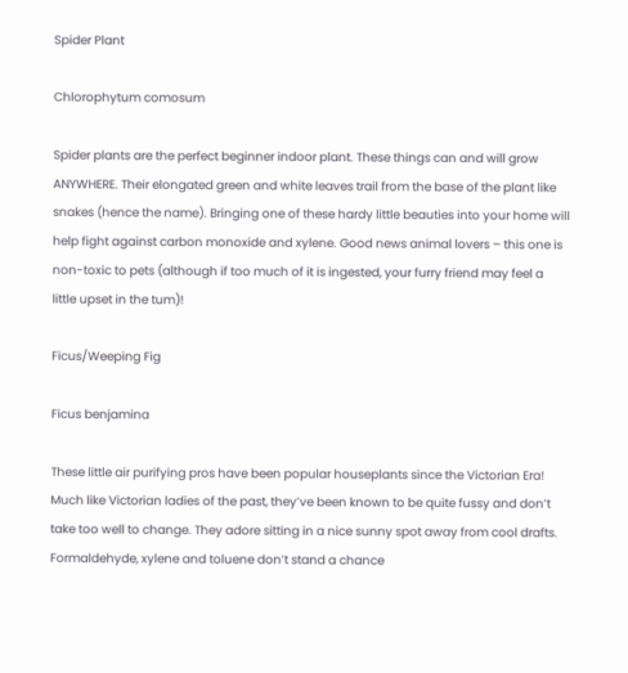Spider Plant

Chlorophytum comosum

Spider plants are the perfect beginner indoor plant. These things can and will grow ANYWHERE. Their elongated green and white leaves trail from the base of the plant like snakes (hence the name). Bringing one of these hardy little beauties into your home will help fight against carbon monoxide and xylene. Good news animal lovers – this one is non-toxic to pets (although if too much of it is ingested, your furry friend may feel a little upset in the tum)!

Ficus/Weeping Fig

Ficus benjamina

These little air purifying pros have been popular houseplants since the Victorian Era! Much like Victorian ladies of the past, they’ve been known to be quite fussy and don’t take too well to change. They adore sitting in a nice sunny spot away from cool drafts. Formaldehyde, xylene and toluene don’t stand a chance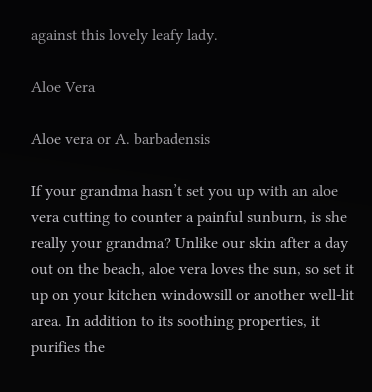against this lovely leafy lady.

Aloe Vera

Aloe vera or A. barbadensis

If your grandma hasn’t set you up with an aloe vera cutting to counter a painful sunburn, is she really your grandma? Unlike our skin after a day out on the beach, aloe vera loves the sun, so set it up on your kitchen windowsill or another well-lit area. In addition to its soothing properties, it purifies the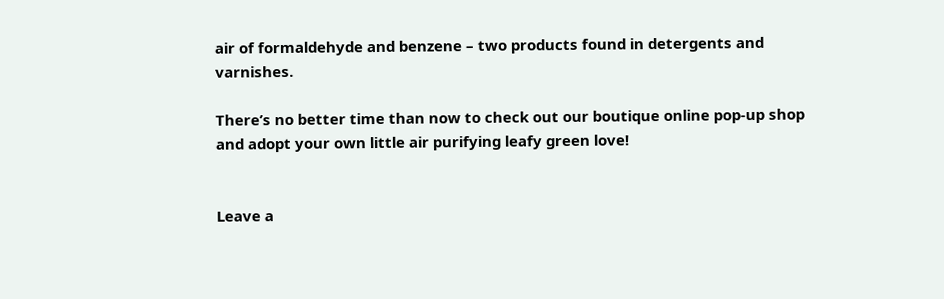air of formaldehyde and benzene – two products found in detergents and varnishes.

There’s no better time than now to check out our boutique online pop-up shop and adopt your own little air purifying leafy green love!


Leave a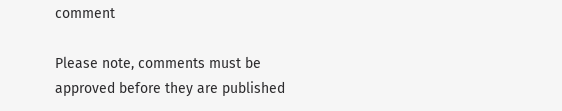comment

Please note, comments must be approved before they are published